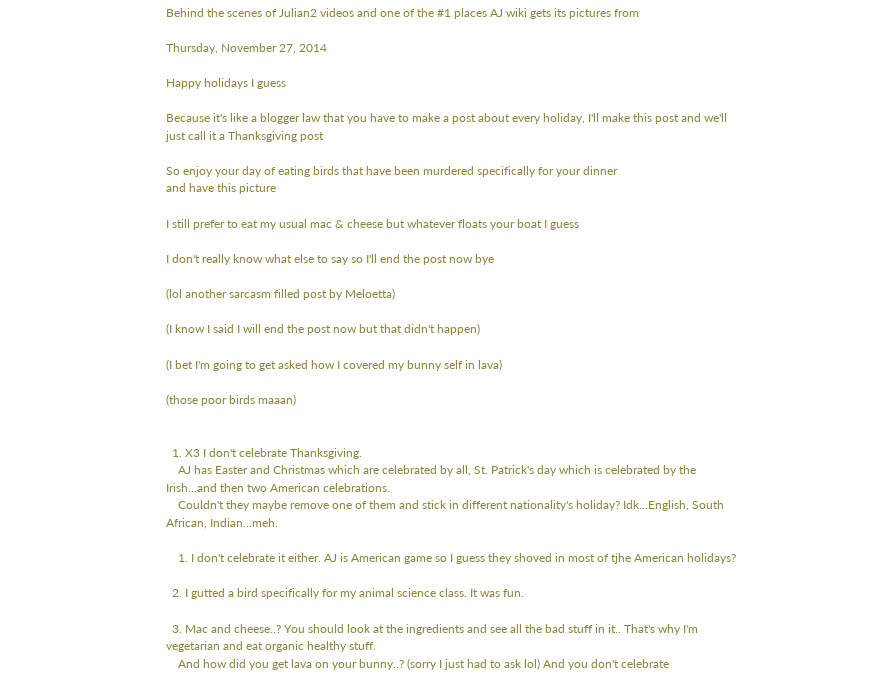Behind the scenes of Julian2 videos and one of the #1 places AJ wiki gets its pictures from

Thursday, November 27, 2014

Happy holidays I guess

Because it's like a blogger law that you have to make a post about every holiday, I'll make this post and we'll just call it a Thanksgiving post

So enjoy your day of eating birds that have been murdered specifically for your dinner
and have this picture

I still prefer to eat my usual mac & cheese but whatever floats your boat I guess

I don't really know what else to say so I'll end the post now bye

(lol another sarcasm filled post by Meloetta)

(I know I said I will end the post now but that didn't happen)

(I bet I'm going to get asked how I covered my bunny self in lava)

(those poor birds maaan)


  1. X3 I don't celebrate Thanksgiving.
    AJ has Easter and Christmas which are celebrated by all, St. Patrick's day which is celebrated by the Irish...and then two American celebrations.
    Couldn't they maybe remove one of them and stick in different nationality's holiday? Idk...English, South African, Indian...meh.

    1. I don't celebrate it either. AJ is American game so I guess they shoved in most of tjhe American holidays?

  2. I gutted a bird specifically for my animal science class. It was fun.

  3. Mac and cheese..? You should look at the ingredients and see all the bad stuff in it.. That's why I'm vegetarian and eat organic healthy stuff.
    And how did you get lava on your bunny..? (sorry I just had to ask lol) And you don't celebrate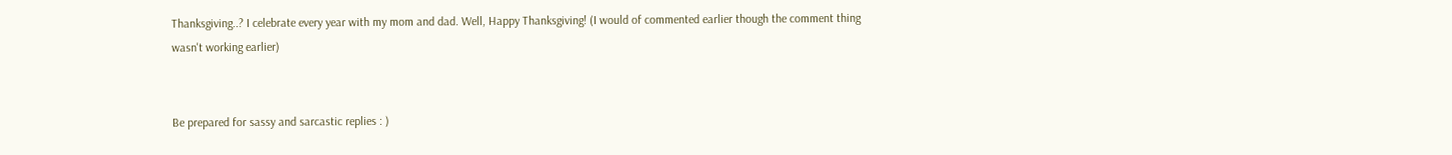Thanksgiving..? I celebrate every year with my mom and dad. Well, Happy Thanksgiving! (I would of commented earlier though the comment thing wasn't working earlier)


Be prepared for sassy and sarcastic replies : )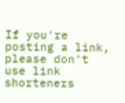If you're posting a link, please don't use link shorteners